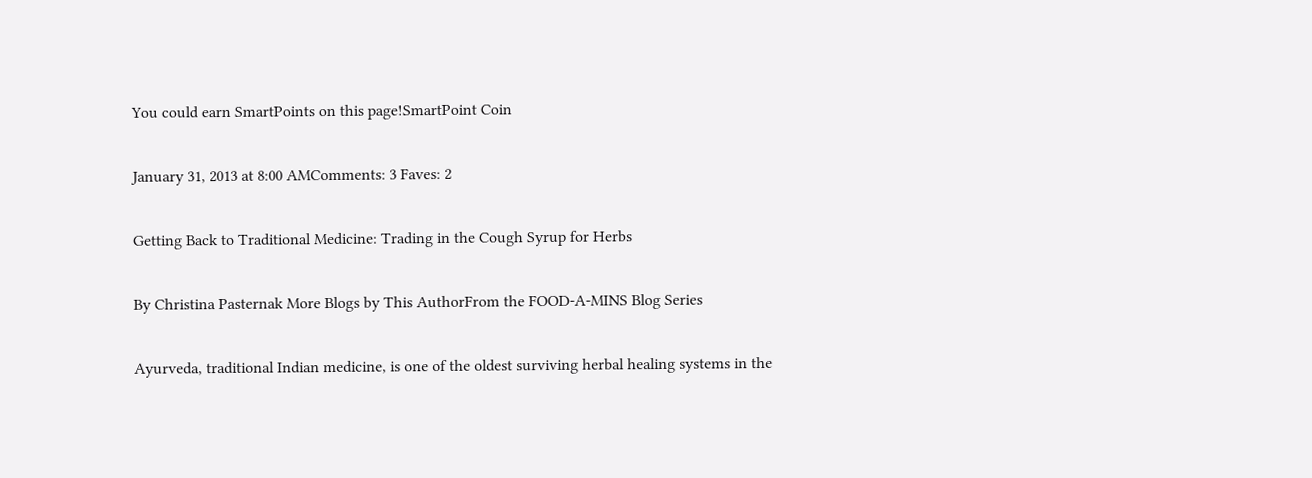You could earn SmartPoints on this page!SmartPoint Coin

January 31, 2013 at 8:00 AMComments: 3 Faves: 2

Getting Back to Traditional Medicine: Trading in the Cough Syrup for Herbs

By Christina Pasternak More Blogs by This AuthorFrom the FOOD-A-MINS Blog Series

Ayurveda, traditional Indian medicine, is one of the oldest surviving herbal healing systems in the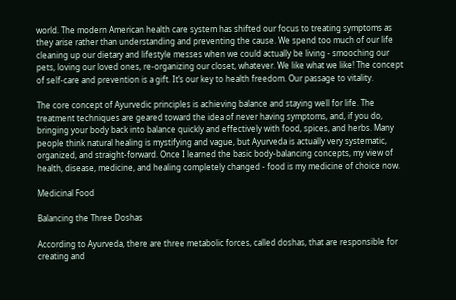world. The modern American health care system has shifted our focus to treating symptoms as they arise rather than understanding and preventing the cause. We spend too much of our life cleaning up our dietary and lifestyle messes when we could actually be living - smooching our pets, loving our loved ones, re-organizing our closet, whatever. We like what we like! The concept of self-care and prevention is a gift. It’s our key to health freedom. Our passage to vitality.

The core concept of Ayurvedic principles is achieving balance and staying well for life. The treatment techniques are geared toward the idea of never having symptoms, and, if you do, bringing your body back into balance quickly and effectively with food, spices, and herbs. Many people think natural healing is mystifying and vague, but Ayurveda is actually very systematic, organized, and straight-forward. Once I learned the basic body-balancing concepts, my view of health, disease, medicine, and healing completely changed - food is my medicine of choice now.

Medicinal Food

Balancing the Three Doshas

According to Ayurveda, there are three metabolic forces, called doshas, that are responsible for creating and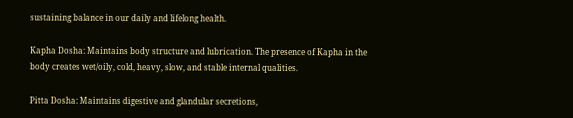sustaining balance in our daily and lifelong health.

Kapha Dosha: Maintains body structure and lubrication. The presence of Kapha in the body creates wet/oily, cold, heavy, slow, and stable internal qualities.

Pitta Dosha: Maintains digestive and glandular secretions,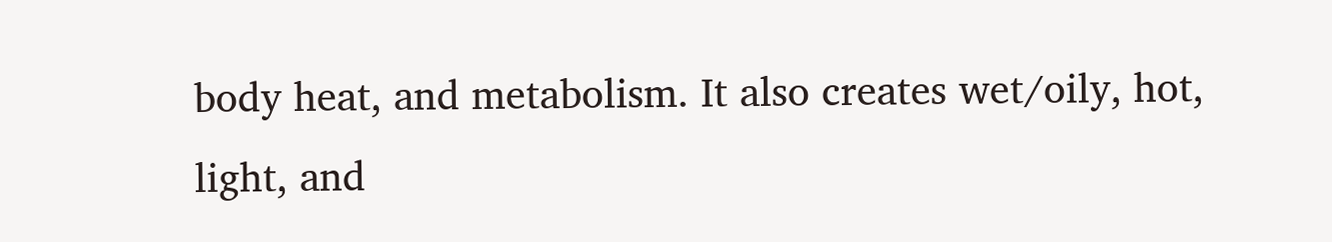body heat, and metabolism. It also creates wet/oily, hot, light, and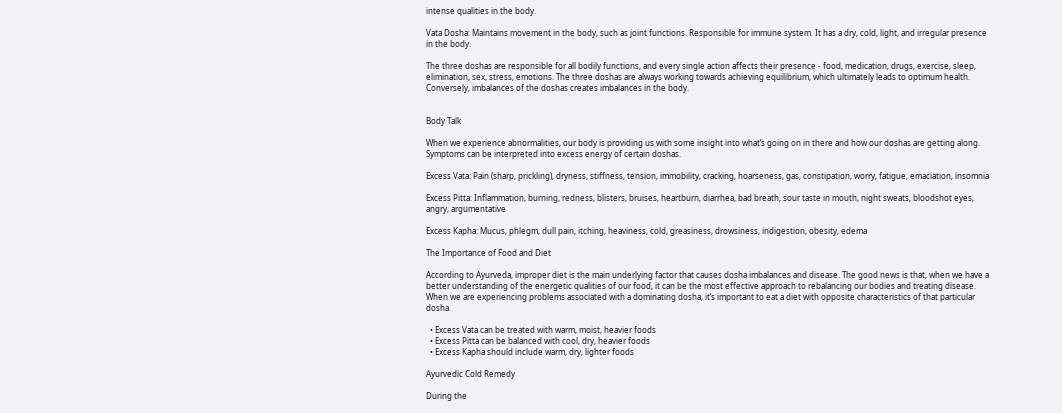intense qualities in the body.

Vata Dosha: Maintains movement in the body, such as joint functions. Responsible for immune system. It has a dry, cold, light, and irregular presence in the body.

The three doshas are responsible for all bodily functions, and every single action affects their presence - food, medication, drugs, exercise, sleep, elimination, sex, stress, emotions. The three doshas are always working towards achieving equilibrium, which ultimately leads to optimum health. Conversely, imbalances of the doshas creates imbalances in the body.


Body Talk

When we experience abnormalities, our body is providing us with some insight into what’s going on in there and how our doshas are getting along. Symptoms can be interpreted into excess energy of certain doshas.

Excess Vata: Pain (sharp, prickling), dryness, stiffness, tension, immobility, cracking, hoarseness, gas, constipation, worry, fatigue, emaciation, insomnia

Excess Pitta: Inflammation, burning, redness, blisters, bruises, heartburn, diarrhea, bad breath, sour taste in mouth, night sweats, bloodshot eyes, angry, argumentative

Excess Kapha: Mucus, phlegm, dull pain, itching, heaviness, cold, greasiness, drowsiness, indigestion, obesity, edema

The Importance of Food and Diet

According to Ayurveda, improper diet is the main underlying factor that causes dosha imbalances and disease. The good news is that, when we have a better understanding of the energetic qualities of our food, it can be the most effective approach to rebalancing our bodies and treating disease. When we are experiencing problems associated with a dominating dosha, it’s important to eat a diet with opposite characteristics of that particular dosha.

  • Excess Vata can be treated with warm, moist, heavier foods
  • Excess Pitta can be balanced with cool, dry, heavier foods
  • Excess Kapha should include warm, dry, lighter foods

Ayurvedic Cold Remedy

During the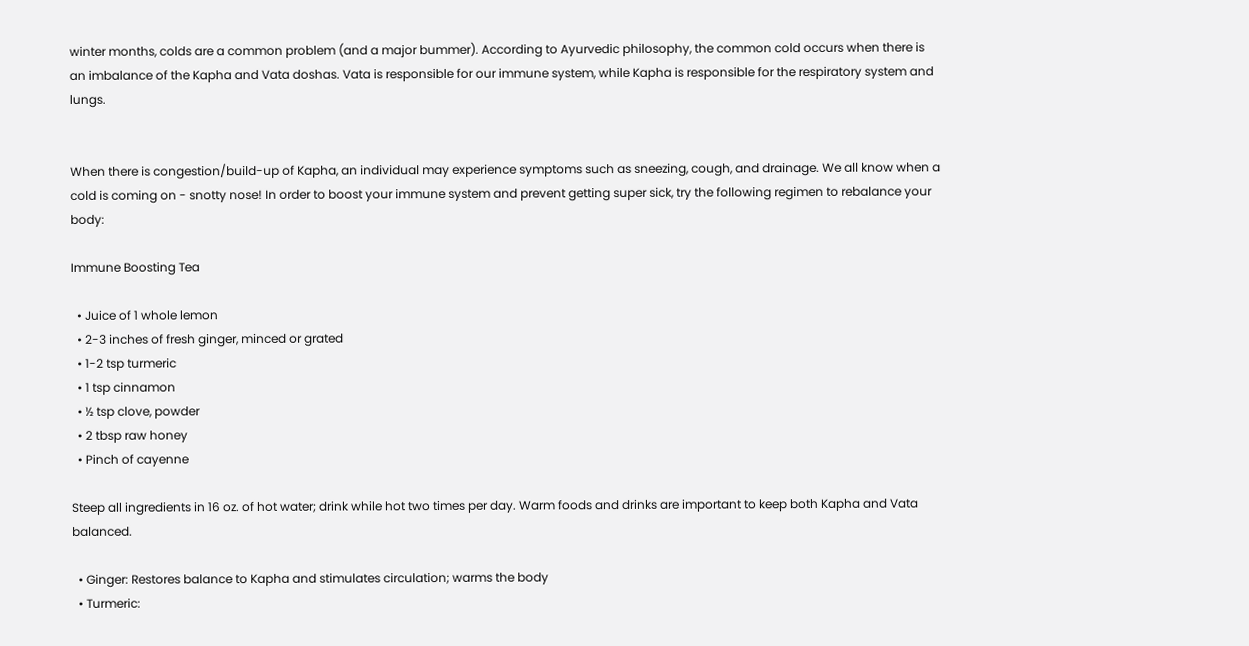winter months, colds are a common problem (and a major bummer). According to Ayurvedic philosophy, the common cold occurs when there is an imbalance of the Kapha and Vata doshas. Vata is responsible for our immune system, while Kapha is responsible for the respiratory system and lungs.


When there is congestion/build-up of Kapha, an individual may experience symptoms such as sneezing, cough, and drainage. We all know when a cold is coming on - snotty nose! In order to boost your immune system and prevent getting super sick, try the following regimen to rebalance your body:

Immune Boosting Tea

  • Juice of 1 whole lemon
  • 2-3 inches of fresh ginger, minced or grated
  • 1-2 tsp turmeric
  • 1 tsp cinnamon
  • ½ tsp clove, powder
  • 2 tbsp raw honey
  • Pinch of cayenne

Steep all ingredients in 16 oz. of hot water; drink while hot two times per day. Warm foods and drinks are important to keep both Kapha and Vata balanced.

  • Ginger: Restores balance to Kapha and stimulates circulation; warms the body
  • Turmeric: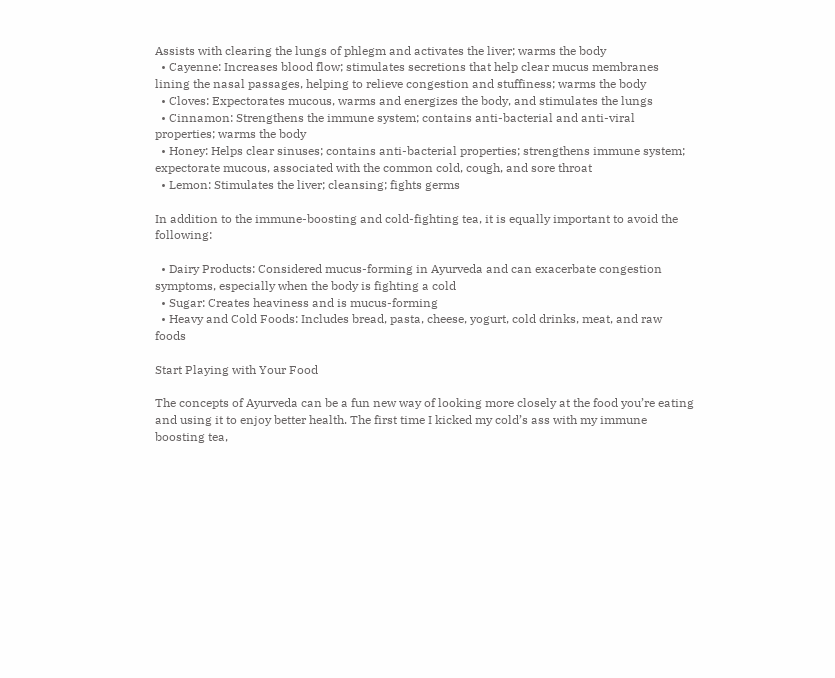Assists with clearing the lungs of phlegm and activates the liver; warms the body
  • Cayenne: Increases blood flow; stimulates secretions that help clear mucus membranes lining the nasal passages, helping to relieve congestion and stuffiness; warms the body
  • Cloves: Expectorates mucous, warms and energizes the body, and stimulates the lungs
  • Cinnamon: Strengthens the immune system; contains anti-bacterial and anti-viral properties; warms the body
  • Honey: Helps clear sinuses; contains anti-bacterial properties; strengthens immune system; expectorate mucous, associated with the common cold, cough, and sore throat
  • Lemon: Stimulates the liver; cleansing; fights germs

In addition to the immune-boosting and cold-fighting tea, it is equally important to avoid the following:

  • Dairy Products: Considered mucus-forming in Ayurveda and can exacerbate congestion symptoms, especially when the body is fighting a cold
  • Sugar: Creates heaviness and is mucus-forming
  • Heavy and Cold Foods: Includes bread, pasta, cheese, yogurt, cold drinks, meat, and raw foods

Start Playing with Your Food

The concepts of Ayurveda can be a fun new way of looking more closely at the food you’re eating and using it to enjoy better health. The first time I kicked my cold’s ass with my immune boosting tea,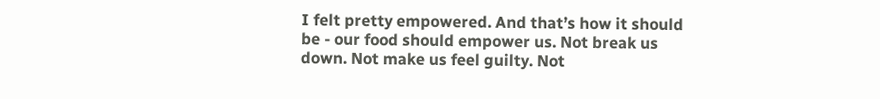I felt pretty empowered. And that’s how it should be - our food should empower us. Not break us down. Not make us feel guilty. Not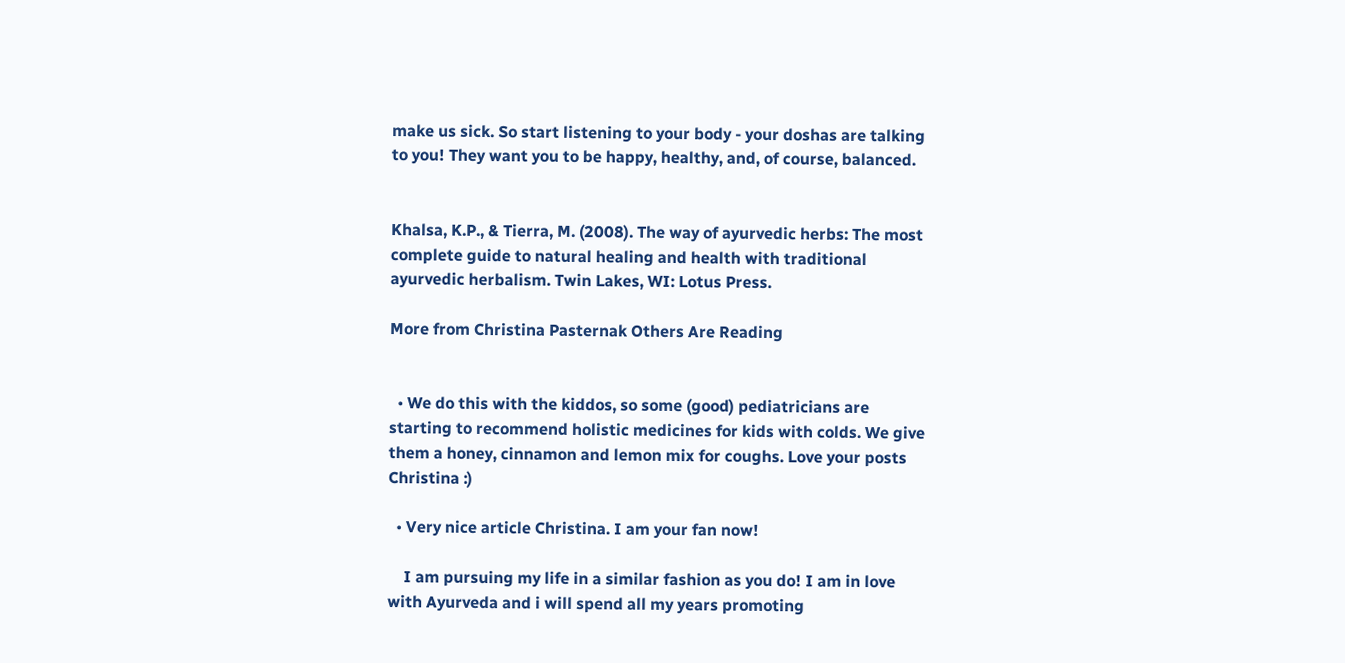make us sick. So start listening to your body - your doshas are talking to you! They want you to be happy, healthy, and, of course, balanced.


Khalsa, K.P., & Tierra, M. (2008). The way of ayurvedic herbs: The most complete guide to natural healing and health with traditional ayurvedic herbalism. Twin Lakes, WI: Lotus Press.

More from Christina Pasternak Others Are Reading


  • We do this with the kiddos, so some (good) pediatricians are starting to recommend holistic medicines for kids with colds. We give them a honey, cinnamon and lemon mix for coughs. Love your posts Christina :)

  • Very nice article Christina. I am your fan now!

    I am pursuing my life in a similar fashion as you do! I am in love with Ayurveda and i will spend all my years promoting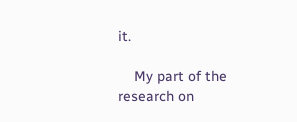it.

    My part of the research on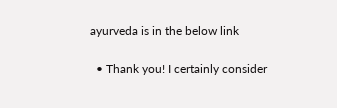ayurveda is in the below link

  • Thank you! I certainly consider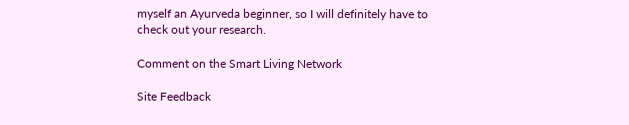myself an Ayurveda beginner, so I will definitely have to check out your research.

Comment on the Smart Living Network

Site Feedback